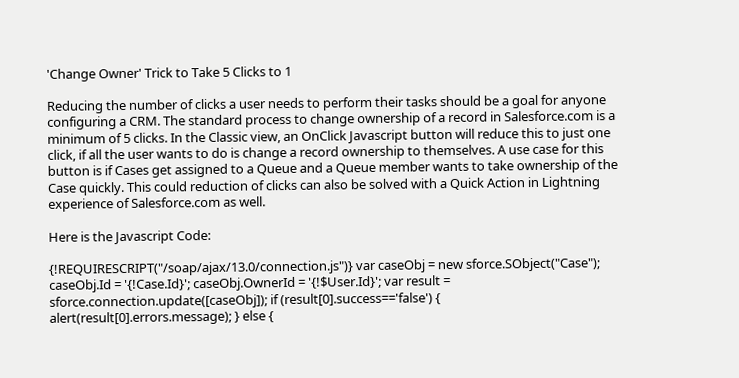'Change Owner' Trick to Take 5 Clicks to 1

Reducing the number of clicks a user needs to perform their tasks should be a goal for anyone configuring a CRM. The standard process to change ownership of a record in Salesforce.com is a minimum of 5 clicks. In the Classic view, an OnClick Javascript button will reduce this to just one click, if all the user wants to do is change a record ownership to themselves. A use case for this button is if Cases get assigned to a Queue and a Queue member wants to take ownership of the Case quickly. This could reduction of clicks can also be solved with a Quick Action in Lightning experience of Salesforce.com as well.

Here is the Javascript Code:

{!REQUIRESCRIPT("/soap/ajax/13.0/connection.js")} var caseObj = new sforce.SObject("Case"); caseObj.Id = '{!Case.Id}'; caseObj.OwnerId = '{!$User.Id}'; var result = sforce.connection.update([caseObj]); if (result[0].success=='false') { alert(result[0].errors.message); } else {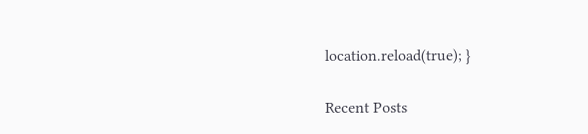location.reload(true); }

Recent Posts